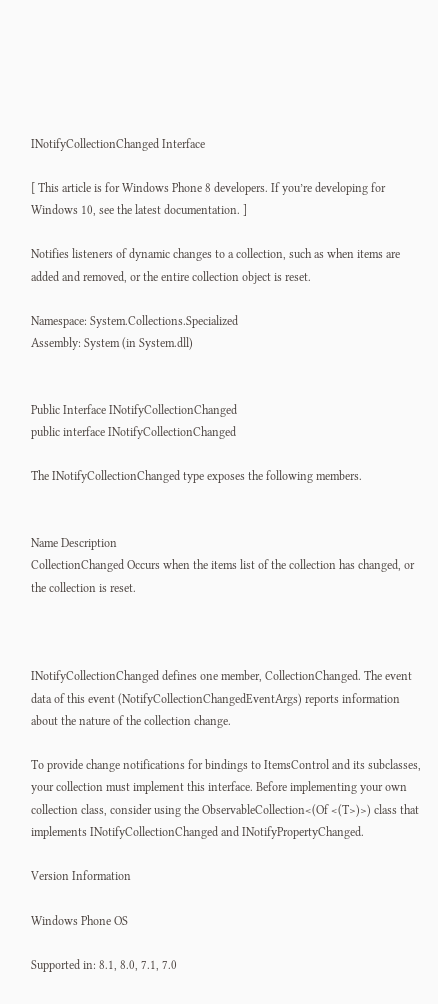INotifyCollectionChanged Interface

[ This article is for Windows Phone 8 developers. If you’re developing for Windows 10, see the latest documentation. ]

Notifies listeners of dynamic changes to a collection, such as when items are added and removed, or the entire collection object is reset.

Namespace: System.Collections.Specialized
Assembly: System (in System.dll)


Public Interface INotifyCollectionChanged
public interface INotifyCollectionChanged

The INotifyCollectionChanged type exposes the following members.


Name Description
CollectionChanged Occurs when the items list of the collection has changed, or the collection is reset.



INotifyCollectionChanged defines one member, CollectionChanged. The event data of this event (NotifyCollectionChangedEventArgs) reports information about the nature of the collection change.

To provide change notifications for bindings to ItemsControl and its subclasses, your collection must implement this interface. Before implementing your own collection class, consider using the ObservableCollection<(Of <(T>)>) class that implements INotifyCollectionChanged and INotifyPropertyChanged.

Version Information

Windows Phone OS

Supported in: 8.1, 8.0, 7.1, 7.0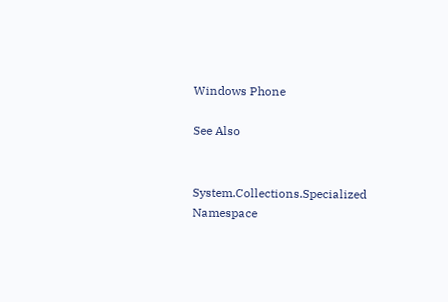Windows Phone

See Also


System.Collections.Specialized Namespace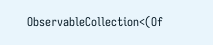ObservableCollection<(Of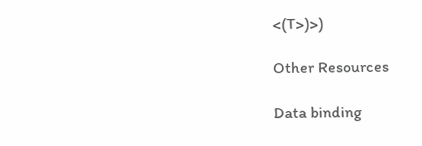<(T>)>)

Other Resources

Data binding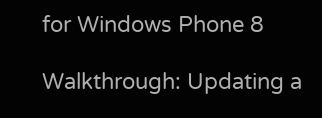for Windows Phone 8

Walkthrough: Updating a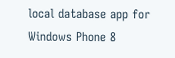local database app for Windows Phone 8